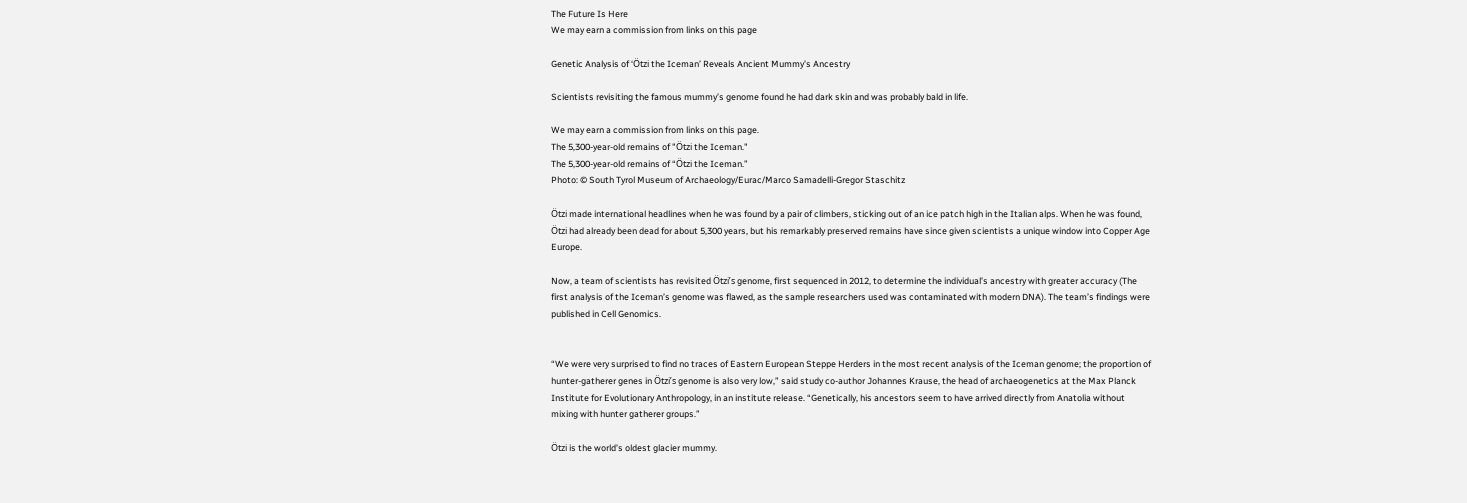The Future Is Here
We may earn a commission from links on this page

Genetic Analysis of ‘Ötzi the Iceman’ Reveals Ancient Mummy’s Ancestry

Scientists revisiting the famous mummy’s genome found he had dark skin and was probably bald in life.

We may earn a commission from links on this page.
The 5,300-year-old remains of "Ötzi the Iceman."
The 5,300-year-old remains of “Ötzi the Iceman.”
Photo: © South Tyrol Museum of Archaeology/Eurac/Marco Samadelli-Gregor Staschitz

Ötzi made international headlines when he was found by a pair of climbers, sticking out of an ice patch high in the Italian alps. When he was found, Ötzi had already been dead for about 5,300 years, but his remarkably preserved remains have since given scientists a unique window into Copper Age Europe.

Now, a team of scientists has revisited Ötzi’s genome, first sequenced in 2012, to determine the individual’s ancestry with greater accuracy (The first analysis of the Iceman’s genome was flawed, as the sample researchers used was contaminated with modern DNA). The team’s findings were published in Cell Genomics.


“We were very surprised to find no traces of Eastern European Steppe Herders in the most recent analysis of the Iceman genome; the proportion of hunter-gatherer genes in Ötzi’s genome is also very low,” said study co-author Johannes Krause, the head of archaeogenetics at the Max Planck Institute for Evolutionary Anthropology, in an institute release. “Genetically, his ancestors seem to have arrived directly from Anatolia without mixing with hunter gatherer groups.”

Ötzi is the world’s oldest glacier mummy.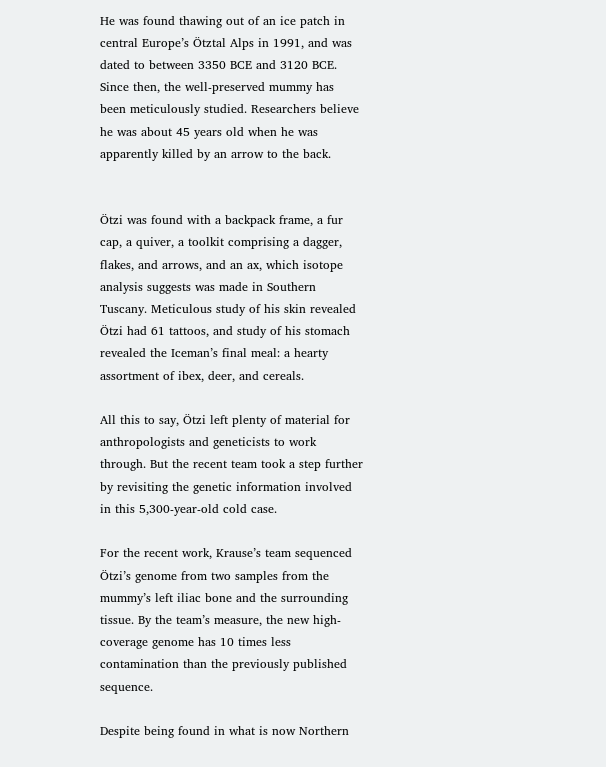He was found thawing out of an ice patch in central Europe’s Ötztal Alps in 1991, and was dated to between 3350 BCE and 3120 BCE. Since then, the well-preserved mummy has been meticulously studied. Researchers believe he was about 45 years old when he was apparently killed by an arrow to the back.


Ötzi was found with a backpack frame, a fur cap, a quiver, a toolkit comprising a dagger, flakes, and arrows, and an ax, which isotope analysis suggests was made in Southern Tuscany. Meticulous study of his skin revealed Ötzi had 61 tattoos, and study of his stomach revealed the Iceman’s final meal: a hearty assortment of ibex, deer, and cereals.

All this to say, Ötzi left plenty of material for anthropologists and geneticists to work through. But the recent team took a step further by revisiting the genetic information involved in this 5,300-year-old cold case.

For the recent work, Krause’s team sequenced Ötzi’s genome from two samples from the mummy’s left iliac bone and the surrounding tissue. By the team’s measure, the new high-coverage genome has 10 times less contamination than the previously published sequence.

Despite being found in what is now Northern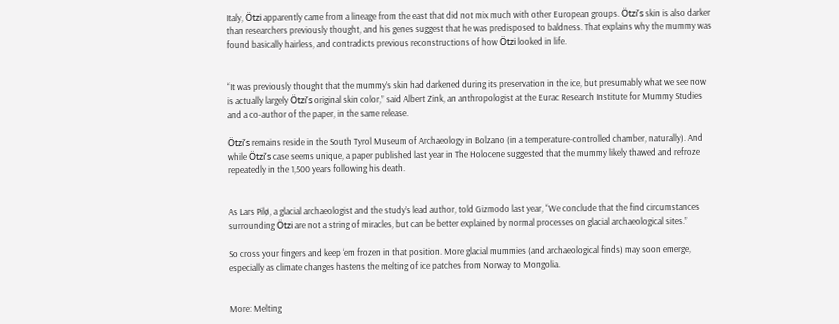Italy, Ötzi apparently came from a lineage from the east that did not mix much with other European groups. Ötzi’s skin is also darker than researchers previously thought, and his genes suggest that he was predisposed to baldness. That explains why the mummy was found basically hairless, and contradicts previous reconstructions of how Ötzi looked in life.


“It was previously thought that the mummy’s skin had darkened during its preservation in the ice, but presumably what we see now is actually largely Ötzi’s original skin color,” said Albert Zink, an anthropologist at the Eurac Research Institute for Mummy Studies and a co-author of the paper, in the same release.

Ötzi’s remains reside in the South Tyrol Museum of Archaeology in Bolzano (in a temperature-controlled chamber, naturally). And while Ötzi’s case seems unique, a paper published last year in The Holocene suggested that the mummy likely thawed and refroze repeatedly in the 1,500 years following his death.


As Lars Pilø, a glacial archaeologist and the study’s lead author, told Gizmodo last year, “We conclude that the find circumstances surrounding Ötzi are not a string of miracles, but can be better explained by normal processes on glacial archaeological sites.”

So cross your fingers and keep ‘em frozen in that position. More glacial mummies (and archaeological finds) may soon emerge, especially as climate changes hastens the melting of ice patches from Norway to Mongolia.


More: Melting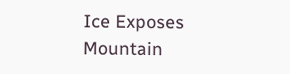Ice Exposes Mountain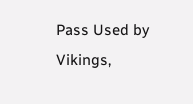Pass Used by Vikings,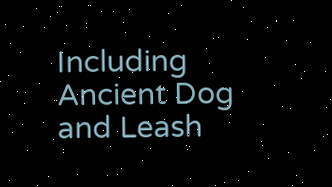Including Ancient Dog and Leash